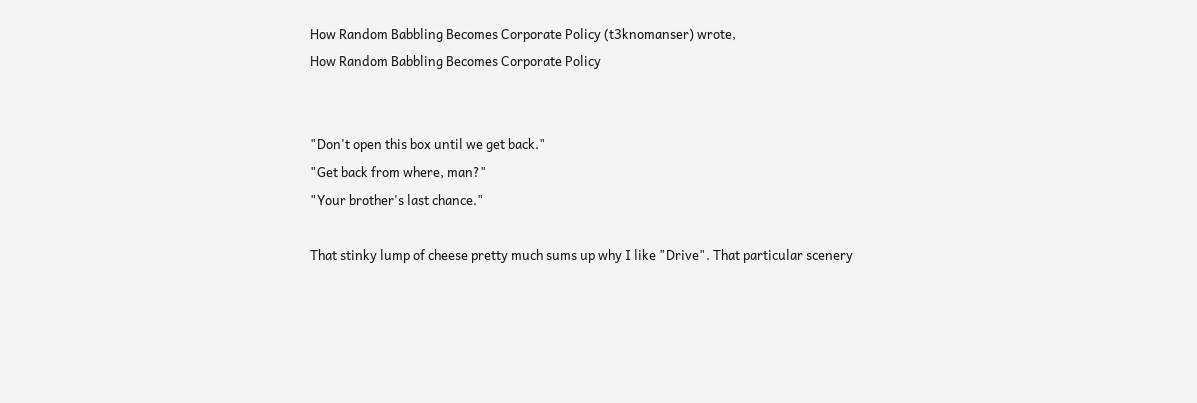How Random Babbling Becomes Corporate Policy (t3knomanser) wrote,
How Random Babbling Becomes Corporate Policy


"Don't open this box until we get back."
"Get back from where, man?"
"Your brother's last chance."

That stinky lump of cheese pretty much sums up why I like "Drive". That particular scenery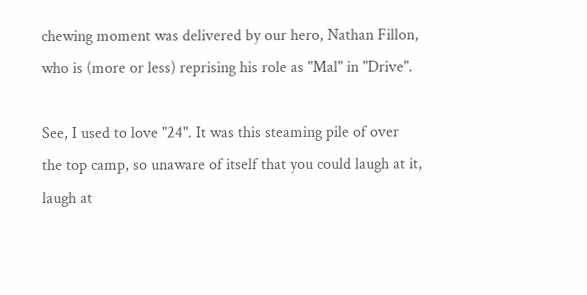chewing moment was delivered by our hero, Nathan Fillon, who is (more or less) reprising his role as "Mal" in "Drive".

See, I used to love "24". It was this steaming pile of over the top camp, so unaware of itself that you could laugh at it, laugh at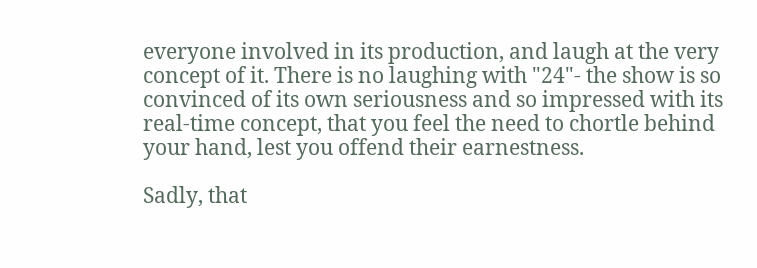everyone involved in its production, and laugh at the very concept of it. There is no laughing with "24"- the show is so convinced of its own seriousness and so impressed with its real-time concept, that you feel the need to chortle behind your hand, lest you offend their earnestness.

Sadly, that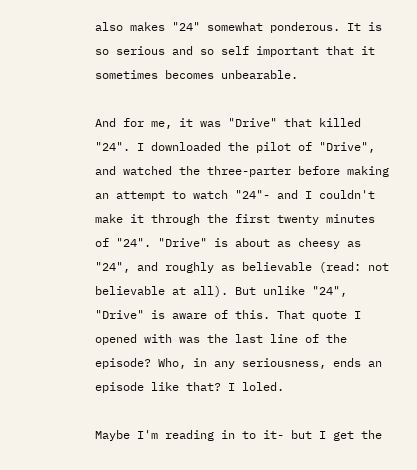also makes "24" somewhat ponderous. It is so serious and so self important that it sometimes becomes unbearable.

And for me, it was "Drive" that killed "24". I downloaded the pilot of "Drive", and watched the three-parter before making an attempt to watch "24"- and I couldn't make it through the first twenty minutes of "24". "Drive" is about as cheesy as "24", and roughly as believable (read: not believable at all). But unlike "24", "Drive" is aware of this. That quote I opened with was the last line of the episode? Who, in any seriousness, ends an episode like that? I loled.

Maybe I'm reading in to it- but I get the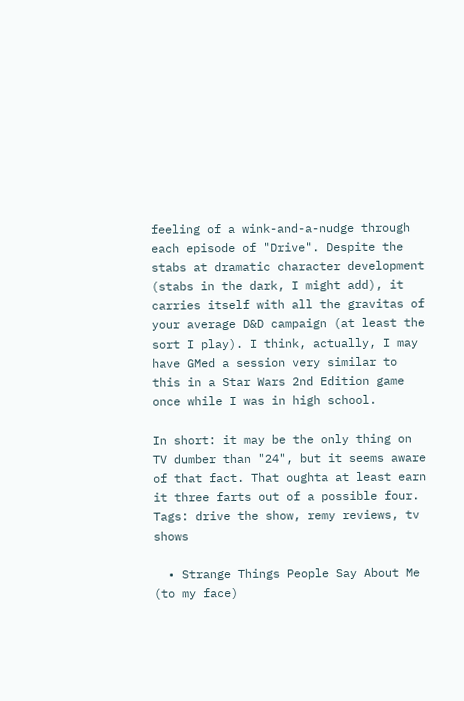feeling of a wink-and-a-nudge through each episode of "Drive". Despite the stabs at dramatic character development (stabs in the dark, I might add), it carries itself with all the gravitas of your average D&D campaign (at least the sort I play). I think, actually, I may have GMed a session very similar to this in a Star Wars 2nd Edition game once while I was in high school.

In short: it may be the only thing on TV dumber than "24", but it seems aware of that fact. That oughta at least earn it three farts out of a possible four.
Tags: drive the show, remy reviews, tv shows

  • Strange Things People Say About Me (to my face)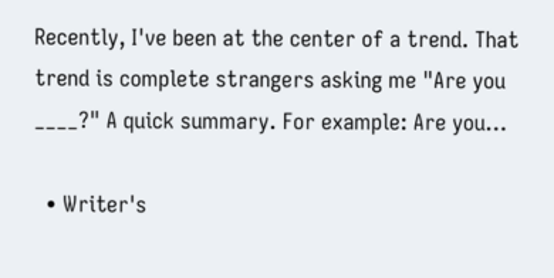Recently, I've been at the center of a trend. That trend is complete strangers asking me "Are you ____?" A quick summary. For example: Are you…

  • Writer's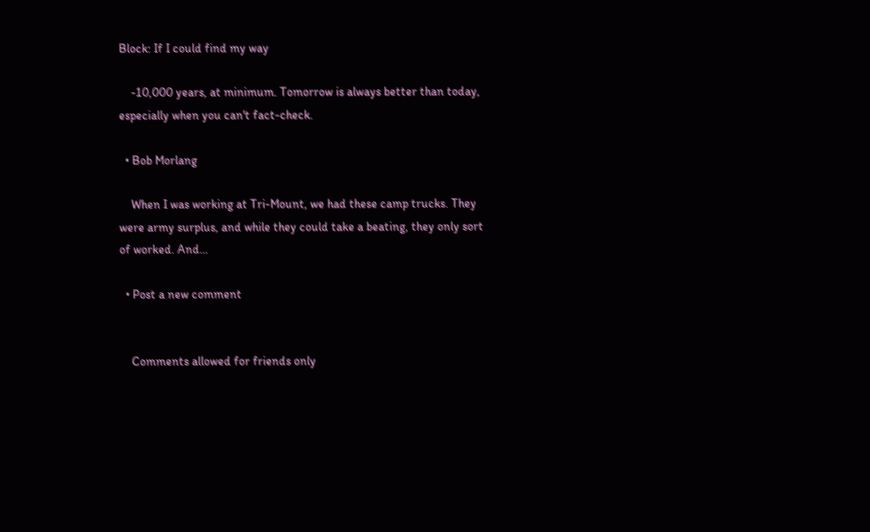Block: If I could find my way

    -10,000 years, at minimum. Tomorrow is always better than today, especially when you can't fact-check.

  • Bob Morlang

    When I was working at Tri-Mount, we had these camp trucks. They were army surplus, and while they could take a beating, they only sort of worked. And…

  • Post a new comment


    Comments allowed for friends only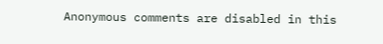Anonymous comments are disabled in this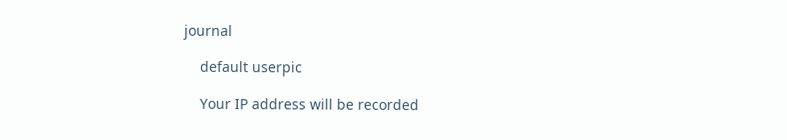journal

    default userpic

    Your IP address will be recorded